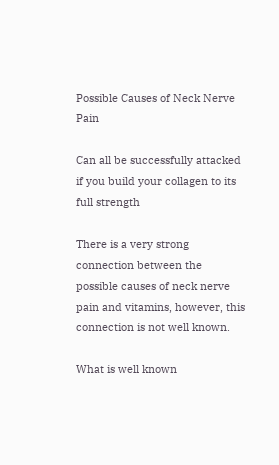Possible Causes of Neck Nerve Pain

Can all be successfully attacked if you build your collagen to its full strength

There is a very strong connection between the possible causes of neck nerve pain and vitamins, however, this connection is not well known.

What is well known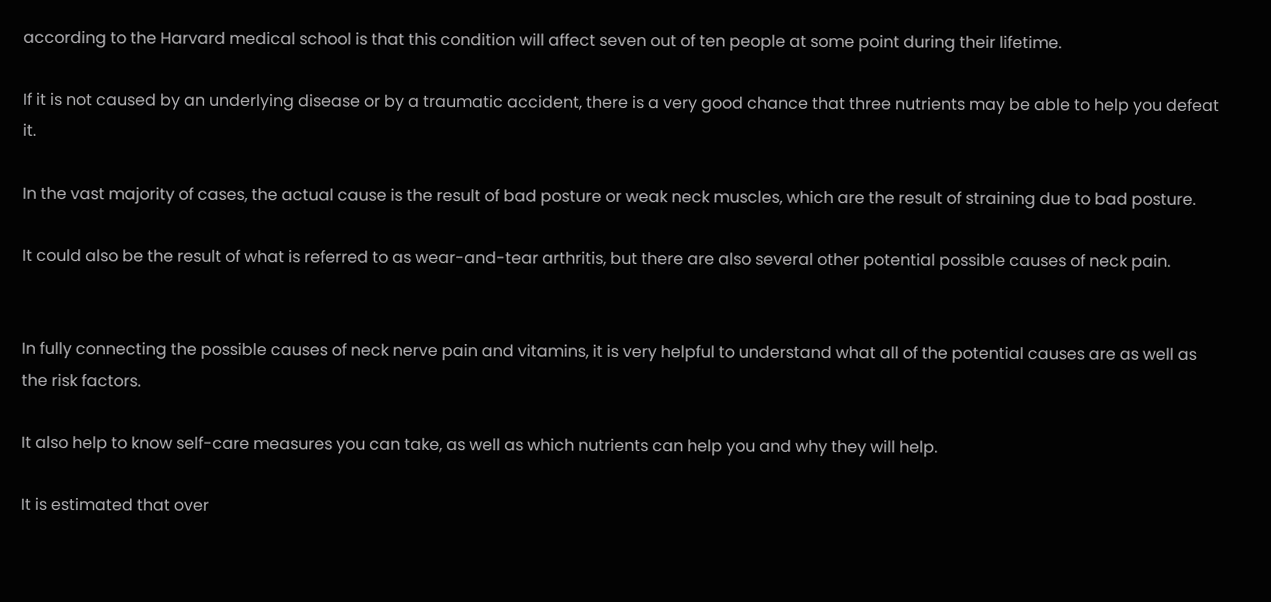according to the Harvard medical school is that this condition will affect seven out of ten people at some point during their lifetime.

If it is not caused by an underlying disease or by a traumatic accident, there is a very good chance that three nutrients may be able to help you defeat it.

In the vast majority of cases, the actual cause is the result of bad posture or weak neck muscles, which are the result of straining due to bad posture.

It could also be the result of what is referred to as wear-and-tear arthritis, but there are also several other potential possible causes of neck pain.


In fully connecting the possible causes of neck nerve pain and vitamins, it is very helpful to understand what all of the potential causes are as well as the risk factors.

It also help to know self-care measures you can take, as well as which nutrients can help you and why they will help.

It is estimated that over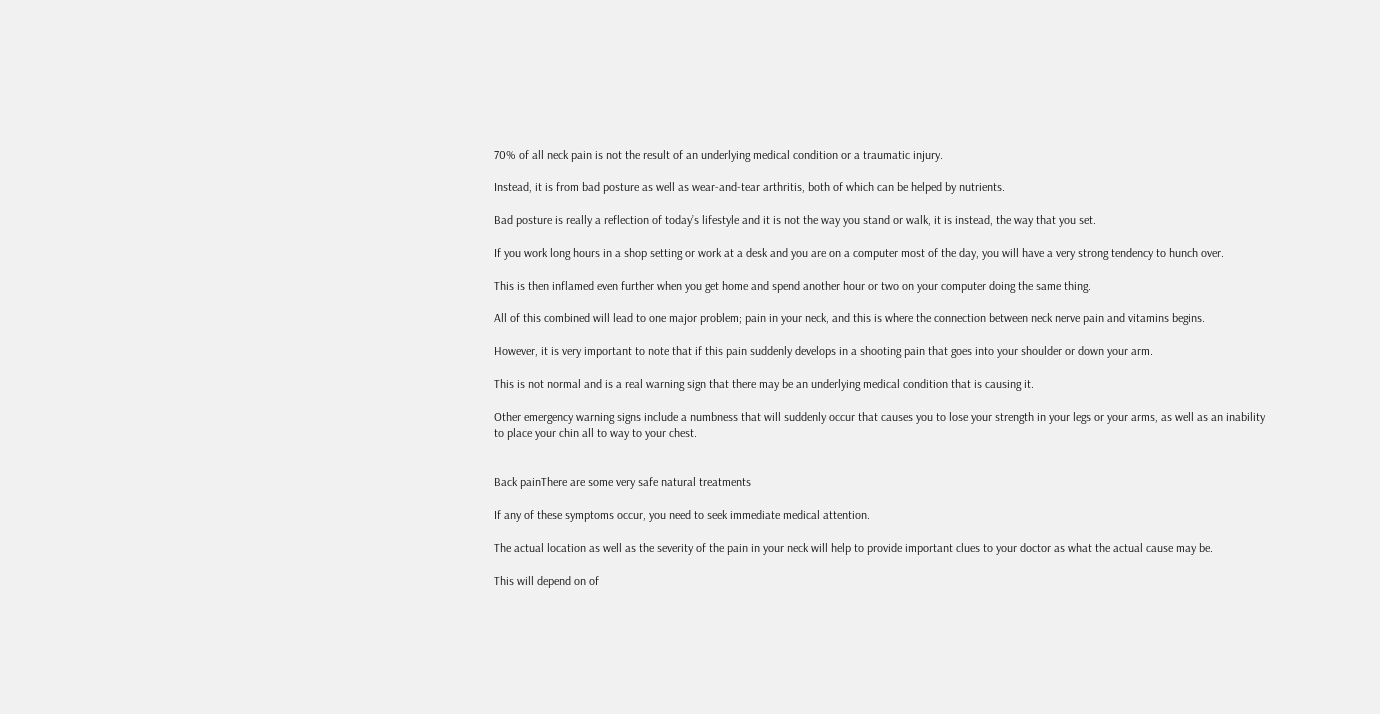70% of all neck pain is not the result of an underlying medical condition or a traumatic injury.

Instead, it is from bad posture as well as wear-and-tear arthritis, both of which can be helped by nutrients.

Bad posture is really a reflection of today’s lifestyle and it is not the way you stand or walk, it is instead, the way that you set.

If you work long hours in a shop setting or work at a desk and you are on a computer most of the day, you will have a very strong tendency to hunch over.

This is then inflamed even further when you get home and spend another hour or two on your computer doing the same thing.

All of this combined will lead to one major problem; pain in your neck, and this is where the connection between neck nerve pain and vitamins begins.

However, it is very important to note that if this pain suddenly develops in a shooting pain that goes into your shoulder or down your arm.

This is not normal and is a real warning sign that there may be an underlying medical condition that is causing it.

Other emergency warning signs include a numbness that will suddenly occur that causes you to lose your strength in your legs or your arms, as well as an inability to place your chin all to way to your chest.


Back painThere are some very safe natural treatments

If any of these symptoms occur, you need to seek immediate medical attention.

The actual location as well as the severity of the pain in your neck will help to provide important clues to your doctor as what the actual cause may be.

This will depend on of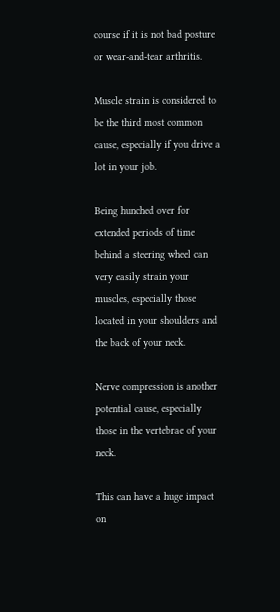course if it is not bad posture or wear-and-tear arthritis.

Muscle strain is considered to be the third most common cause, especially if you drive a lot in your job.

Being hunched over for extended periods of time behind a steering wheel can very easily strain your muscles, especially those located in your shoulders and the back of your neck.

Nerve compression is another potential cause, especially those in the vertebrae of your neck.

This can have a huge impact on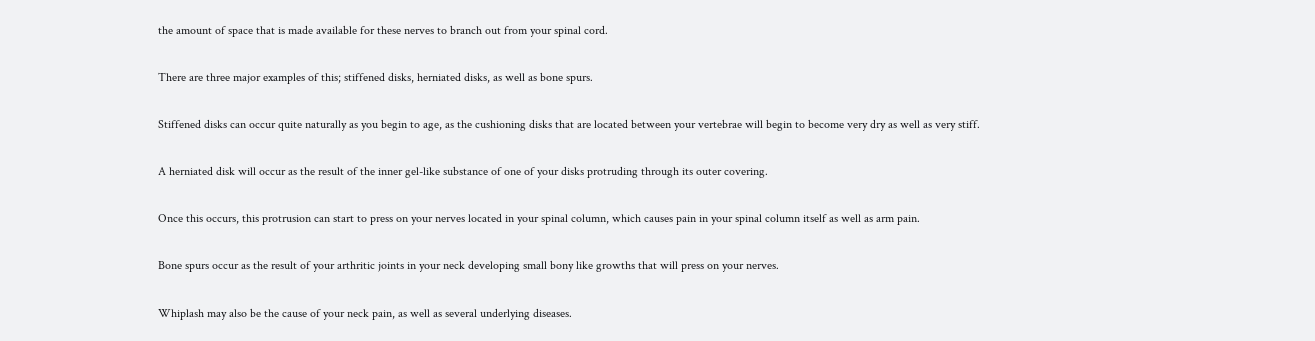the amount of space that is made available for these nerves to branch out from your spinal cord.

There are three major examples of this; stiffened disks, herniated disks, as well as bone spurs.

Stiffened disks can occur quite naturally as you begin to age, as the cushioning disks that are located between your vertebrae will begin to become very dry as well as very stiff.

A herniated disk will occur as the result of the inner gel-like substance of one of your disks protruding through its outer covering.

Once this occurs, this protrusion can start to press on your nerves located in your spinal column, which causes pain in your spinal column itself as well as arm pain.

Bone spurs occur as the result of your arthritic joints in your neck developing small bony like growths that will press on your nerves.

Whiplash may also be the cause of your neck pain, as well as several underlying diseases.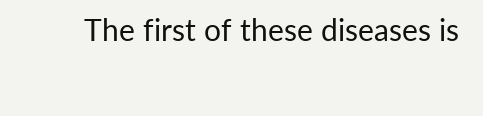The first of these diseases is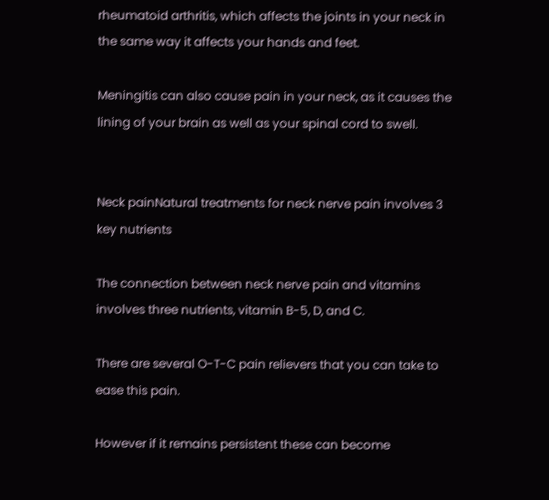rheumatoid arthritis, which affects the joints in your neck in the same way it affects your hands and feet.

Meningitis can also cause pain in your neck, as it causes the lining of your brain as well as your spinal cord to swell.


Neck painNatural treatments for neck nerve pain involves 3 key nutrients

The connection between neck nerve pain and vitamins involves three nutrients, vitamin B-5, D, and C.

There are several O-T-C pain relievers that you can take to ease this pain.

However if it remains persistent these can become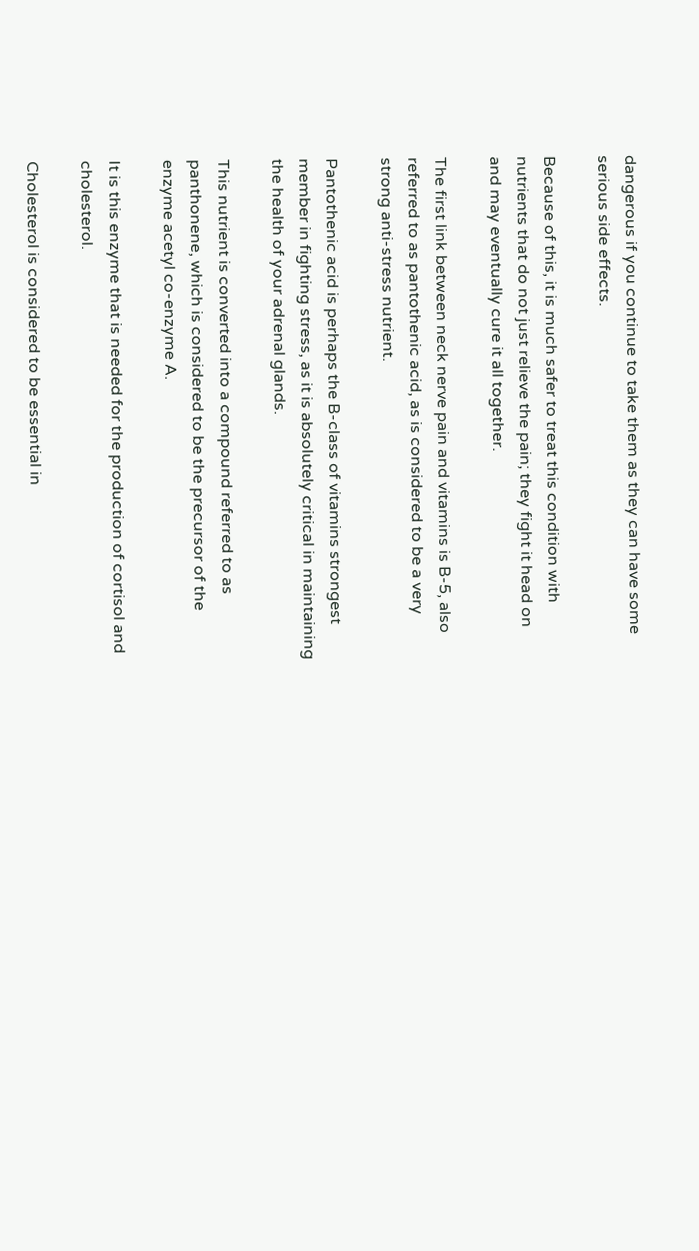dangerous if you continue to take them as they can have some serious side effects.

Because of this, it is much safer to treat this condition with nutrients that do not just relieve the pain; they fight it head on and may eventually cure it all together.

The first link between neck nerve pain and vitamins is B-5, also referred to as pantothenic acid, as is considered to be a very strong anti-stress nutrient.

Pantothenic acid is perhaps the B-class of vitamins strongest member in fighting stress, as it is absolutely critical in maintaining the health of your adrenal glands.

This nutrient is converted into a compound referred to as panthonene, which is considered to be the precursor of the enzyme acetyl co-enzyme A.

It is this enzyme that is needed for the production of cortisol and cholesterol.

Cholesterol is considered to be essential in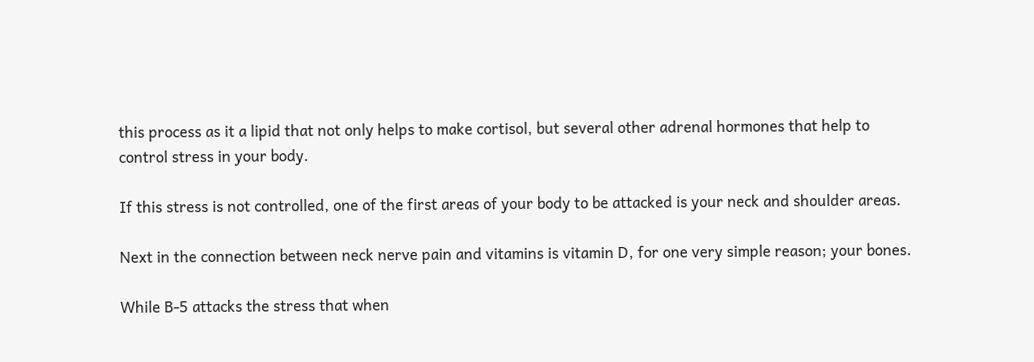this process as it a lipid that not only helps to make cortisol, but several other adrenal hormones that help to control stress in your body.

If this stress is not controlled, one of the first areas of your body to be attacked is your neck and shoulder areas.

Next in the connection between neck nerve pain and vitamins is vitamin D, for one very simple reason; your bones.

While B-5 attacks the stress that when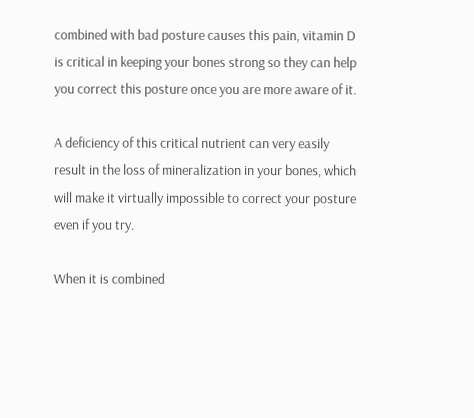combined with bad posture causes this pain, vitamin D is critical in keeping your bones strong so they can help you correct this posture once you are more aware of it.

A deficiency of this critical nutrient can very easily result in the loss of mineralization in your bones, which will make it virtually impossible to correct your posture even if you try.

When it is combined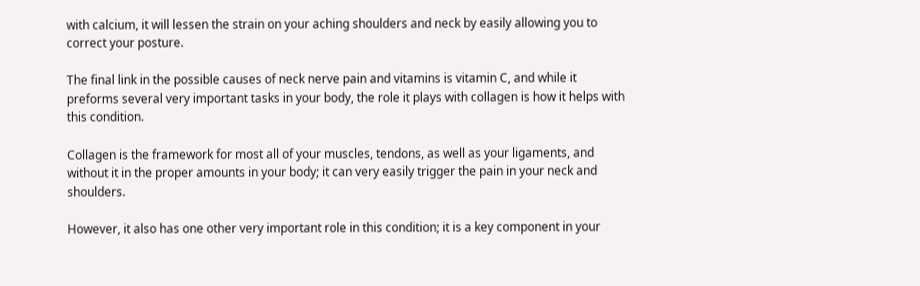with calcium, it will lessen the strain on your aching shoulders and neck by easily allowing you to correct your posture.

The final link in the possible causes of neck nerve pain and vitamins is vitamin C, and while it preforms several very important tasks in your body, the role it plays with collagen is how it helps with this condition.

Collagen is the framework for most all of your muscles, tendons, as well as your ligaments, and without it in the proper amounts in your body; it can very easily trigger the pain in your neck and shoulders.

However, it also has one other very important role in this condition; it is a key component in your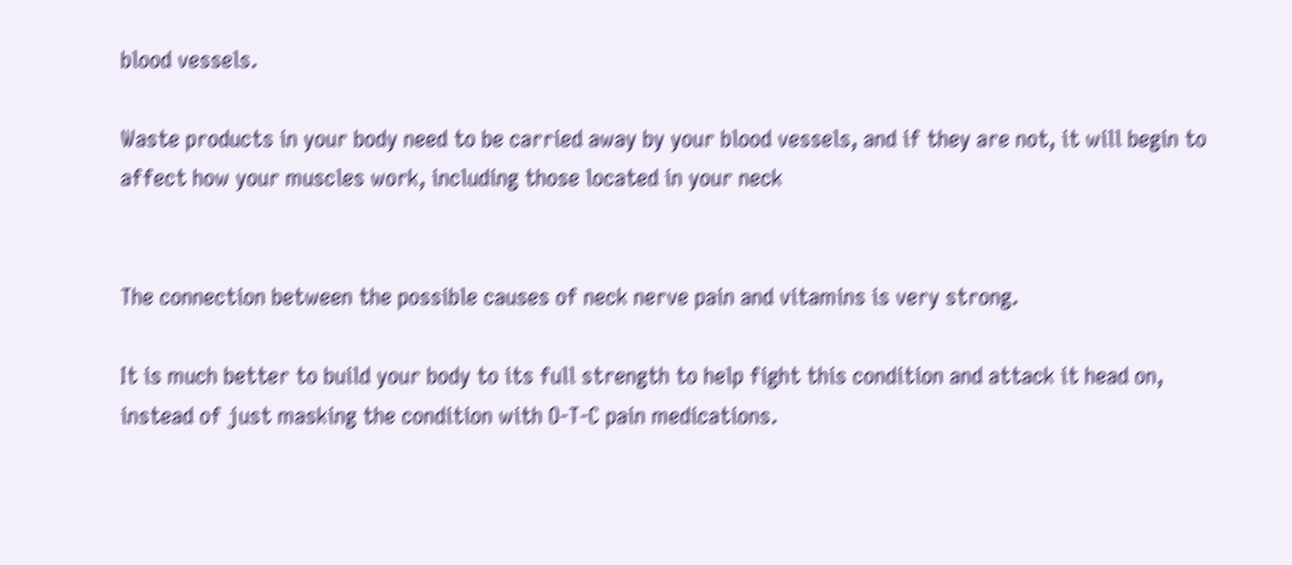blood vessels.

Waste products in your body need to be carried away by your blood vessels, and if they are not, it will begin to affect how your muscles work, including those located in your neck


The connection between the possible causes of neck nerve pain and vitamins is very strong.

It is much better to build your body to its full strength to help fight this condition and attack it head on, instead of just masking the condition with O-T-C pain medications.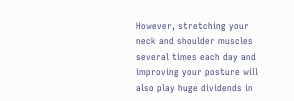However, stretching your neck and shoulder muscles several times each day and improving your posture will also play huge dividends in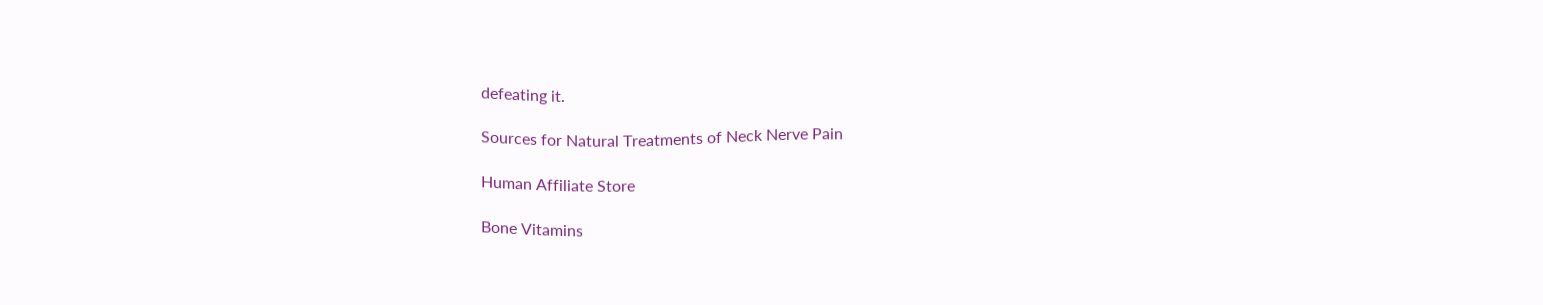defeating it.

Sources for Natural Treatments of Neck Nerve Pain

Human Affiliate Store

Bone Vitamins